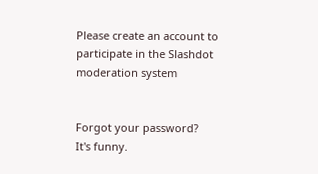Please create an account to participate in the Slashdot moderation system


Forgot your password?
It's funny.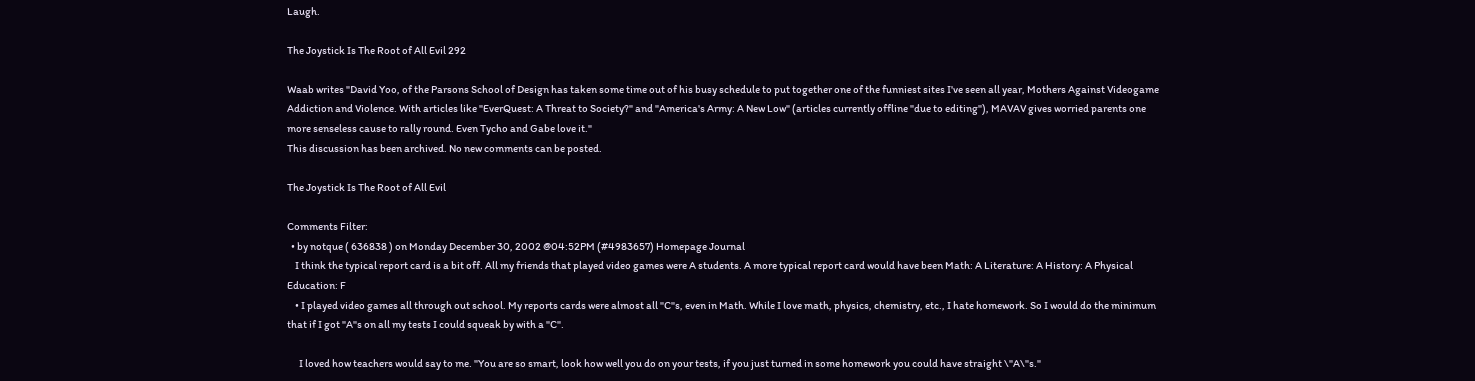Laugh.

The Joystick Is The Root of All Evil 292

Waab writes "David Yoo, of the Parsons School of Design has taken some time out of his busy schedule to put together one of the funniest sites I've seen all year, Mothers Against Videogame Addiction and Violence. With articles like "EverQuest: A Threat to Society?" and "America's Army: A New Low" (articles currently offline "due to editing"), MAVAV gives worried parents one more senseless cause to rally round. Even Tycho and Gabe love it."
This discussion has been archived. No new comments can be posted.

The Joystick Is The Root of All Evil

Comments Filter:
  • by notque ( 636838 ) on Monday December 30, 2002 @04:52PM (#4983657) Homepage Journal
    I think the typical report card is a bit off. All my friends that played video games were A students. A more typical report card would have been Math: A Literature: A History: A Physical Education: F
    • I played video games all through out school. My reports cards were almost all "C"s, even in Math. While I love math, physics, chemistry, etc., I hate homework. So I would do the minimum that if I got "A"s on all my tests I could squeak by with a "C".

      I loved how teachers would say to me. "You are so smart, look how well you do on your tests, if you just turned in some homework you could have straight \"A\"s."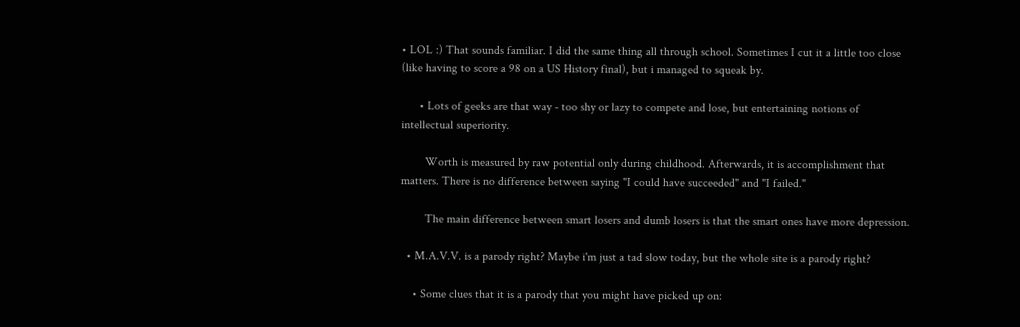• LOL :) That sounds familiar. I did the same thing all through school. Sometimes I cut it a little too close (like having to score a 98 on a US History final), but i managed to squeak by.

      • Lots of geeks are that way - too shy or lazy to compete and lose, but entertaining notions of intellectual superiority.

        Worth is measured by raw potential only during childhood. Afterwards, it is accomplishment that matters. There is no difference between saying "I could have succeeded" and "I failed."

        The main difference between smart losers and dumb losers is that the smart ones have more depression.

  • M.A.V.V. is a parody right? Maybe i'm just a tad slow today, but the whole site is a parody right?

    • Some clues that it is a parody that you might have picked up on: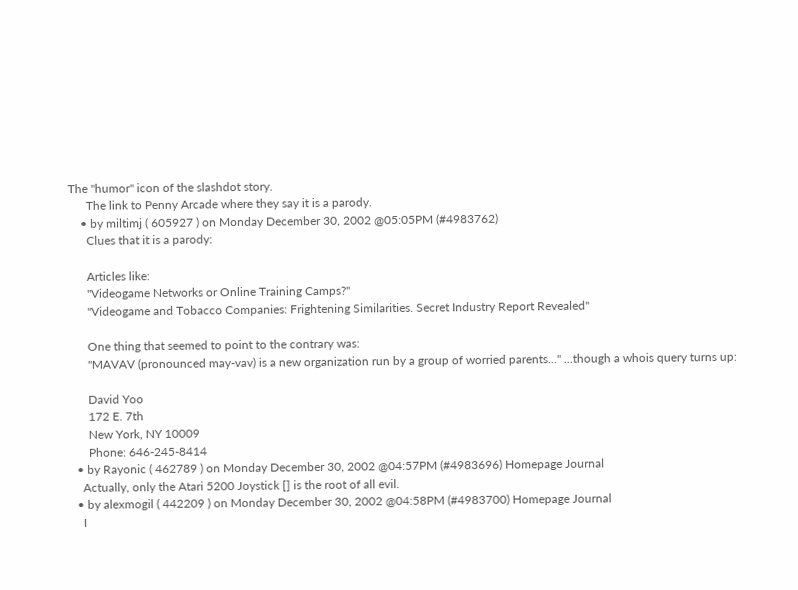The "humor" icon of the slashdot story.
      The link to Penny Arcade where they say it is a parody.
    • by miltimj ( 605927 ) on Monday December 30, 2002 @05:05PM (#4983762)
      Clues that it is a parody:

      Articles like:
      "Videogame Networks or Online Training Camps?"
      "Videogame and Tobacco Companies: Frightening Similarities. Secret Industry Report Revealed"

      One thing that seemed to point to the contrary was:
      "MAVAV (pronounced may-vav) is a new organization run by a group of worried parents..." ...though a whois query turns up:

      David Yoo
      172 E. 7th
      New York, NY 10009
      Phone: 646-245-8414
  • by Rayonic ( 462789 ) on Monday December 30, 2002 @04:57PM (#4983696) Homepage Journal
    Actually, only the Atari 5200 Joystick [] is the root of all evil.
  • by alexmogil ( 442209 ) on Monday December 30, 2002 @04:58PM (#4983700) Homepage Journal
    I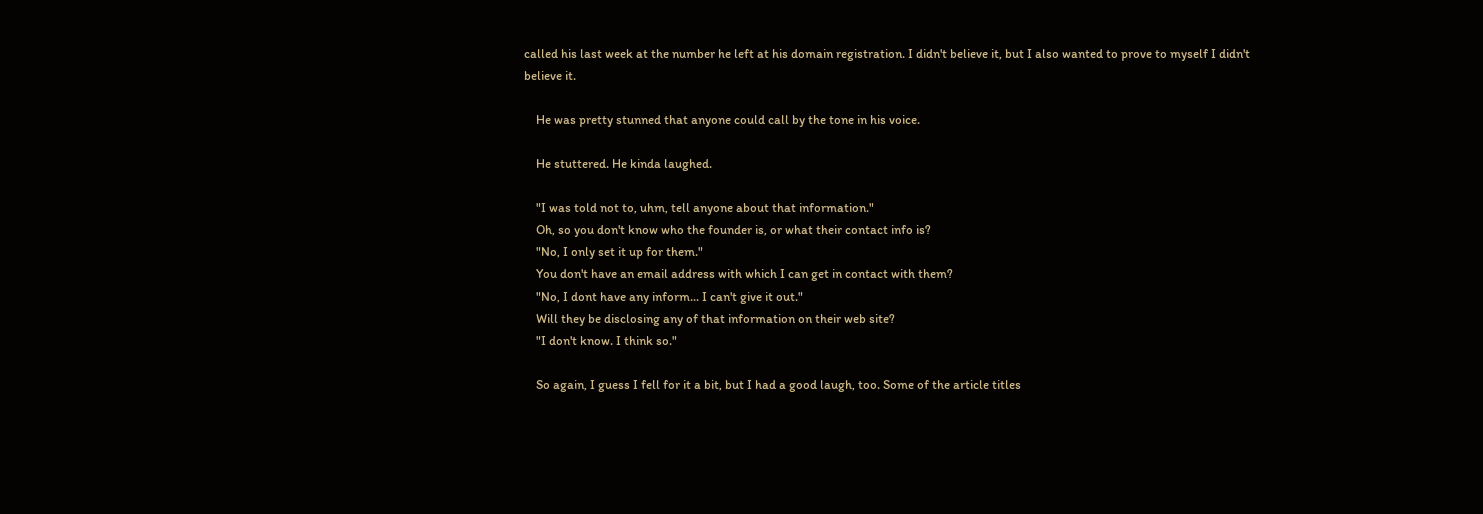called his last week at the number he left at his domain registration. I didn't believe it, but I also wanted to prove to myself I didn't believe it.

    He was pretty stunned that anyone could call by the tone in his voice.

    He stuttered. He kinda laughed.

    "I was told not to, uhm, tell anyone about that information."
    Oh, so you don't know who the founder is, or what their contact info is?
    "No, I only set it up for them."
    You don't have an email address with which I can get in contact with them?
    "No, I dont have any inform... I can't give it out."
    Will they be disclosing any of that information on their web site?
    "I don't know. I think so."

    So again, I guess I fell for it a bit, but I had a good laugh, too. Some of the article titles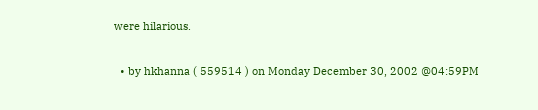were hilarious.

  • by hkhanna ( 559514 ) on Monday December 30, 2002 @04:59PM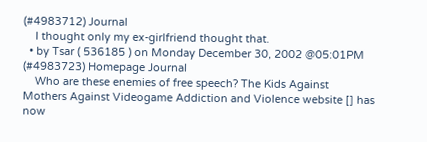(#4983712) Journal
    I thought only my ex-girlfriend thought that.
  • by Tsar ( 536185 ) on Monday December 30, 2002 @05:01PM (#4983723) Homepage Journal
    Who are these enemies of free speech? The Kids Against Mothers Against Videogame Addiction and Violence website [] has now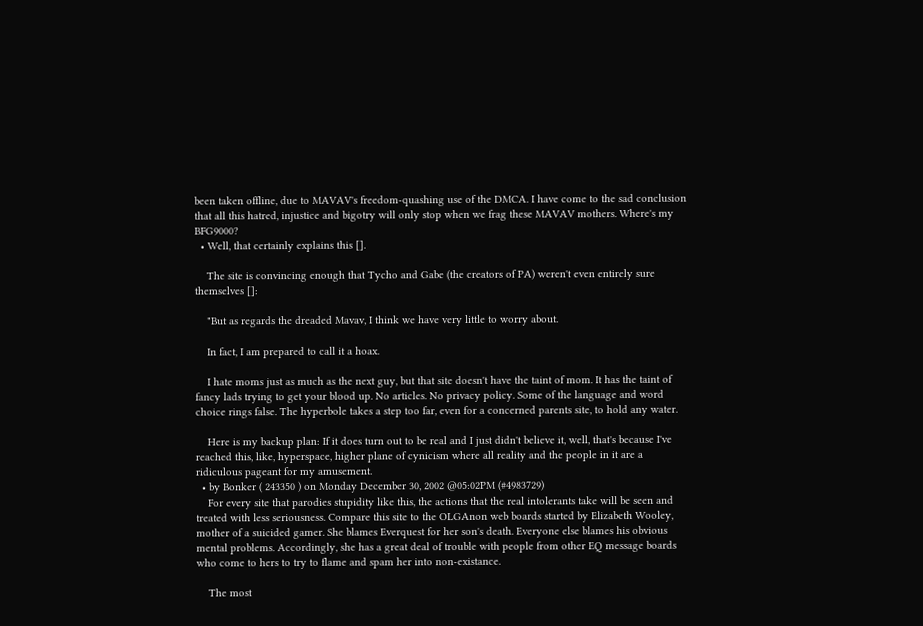been taken offline, due to MAVAV's freedom-quashing use of the DMCA. I have come to the sad conclusion that all this hatred, injustice and bigotry will only stop when we frag these MAVAV mothers. Where's my BFG9000?
  • Well, that certainly explains this [].

    The site is convincing enough that Tycho and Gabe (the creators of PA) weren't even entirely sure themselves []:

    "But as regards the dreaded Mavav, I think we have very little to worry about.

    In fact, I am prepared to call it a hoax.

    I hate moms just as much as the next guy, but that site doesn't have the taint of mom. It has the taint of fancy lads trying to get your blood up. No articles. No privacy policy. Some of the language and word choice rings false. The hyperbole takes a step too far, even for a concerned parents site, to hold any water.

    Here is my backup plan: If it does turn out to be real and I just didn't believe it, well, that's because I've reached this, like, hyperspace, higher plane of cynicism where all reality and the people in it are a ridiculous pageant for my amusement.
  • by Bonker ( 243350 ) on Monday December 30, 2002 @05:02PM (#4983729)
    For every site that parodies stupidity like this, the actions that the real intolerants take will be seen and treated with less seriousness. Compare this site to the OLGAnon web boards started by Elizabeth Wooley, mother of a suicided gamer. She blames Everquest for her son's death. Everyone else blames his obvious mental problems. Accordingly, she has a great deal of trouble with people from other EQ message boards who come to hers to try to flame and spam her into non-existance.

    The most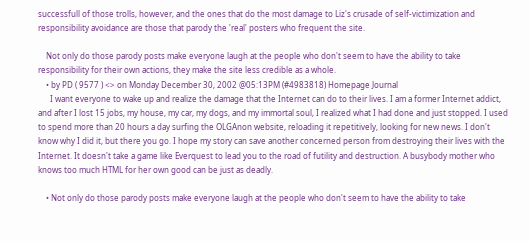successfull of those trolls, however, and the ones that do the most damage to Liz's crusade of self-victimization and responsibility avoidance are those that parody the 'real' posters who frequent the site.

    Not only do those parody posts make everyone laugh at the people who don't seem to have the ability to take responsibility for their own actions, they make the site less credible as a whole.
    • by PD ( 9577 ) <> on Monday December 30, 2002 @05:13PM (#4983818) Homepage Journal
      I want everyone to wake up and realize the damage that the Internet can do to their lives. I am a former Internet addict, and after I lost 15 jobs, my house, my car, my dogs, and my immortal soul, I realized what I had done and just stopped. I used to spend more than 20 hours a day surfing the OLGAnon website, reloading it repetitively, looking for new news. I don't know why I did it, but there you go. I hope my story can save another concerned person from destroying their lives with the Internet. It doesn't take a game like Everquest to lead you to the road of futility and destruction. A busybody mother who knows too much HTML for her own good can be just as deadly.

    • Not only do those parody posts make everyone laugh at the people who don't seem to have the ability to take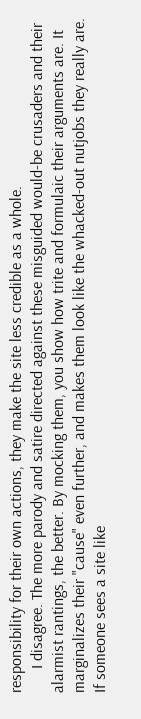responsibility for their own actions, they make the site less credible as a whole.
      I disagree. The more parody and satire directed against these misguided would-be crusaders and their alarmist rantings, the better. By mocking them, you show how trite and formulaic their arguments are. It marginalizes their "cause" even further, and makes them look like the whacked-out nutjobs they really are. If someone sees a site like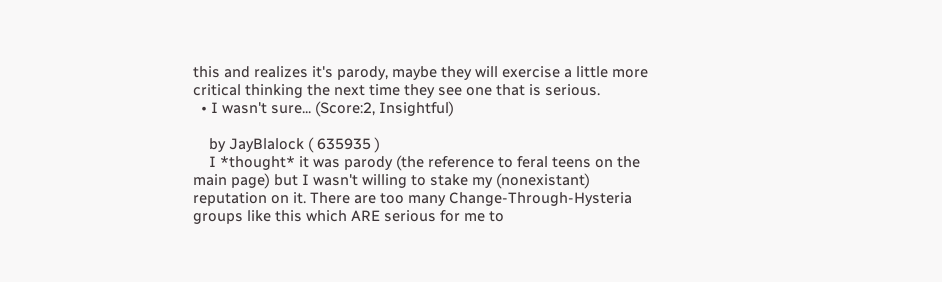this and realizes it's parody, maybe they will exercise a little more critical thinking the next time they see one that is serious.
  • I wasn't sure... (Score:2, Insightful)

    by JayBlalock ( 635935 )
    I *thought* it was parody (the reference to feral teens on the main page) but I wasn't willing to stake my (nonexistant) reputation on it. There are too many Change-Through-Hysteria groups like this which ARE serious for me to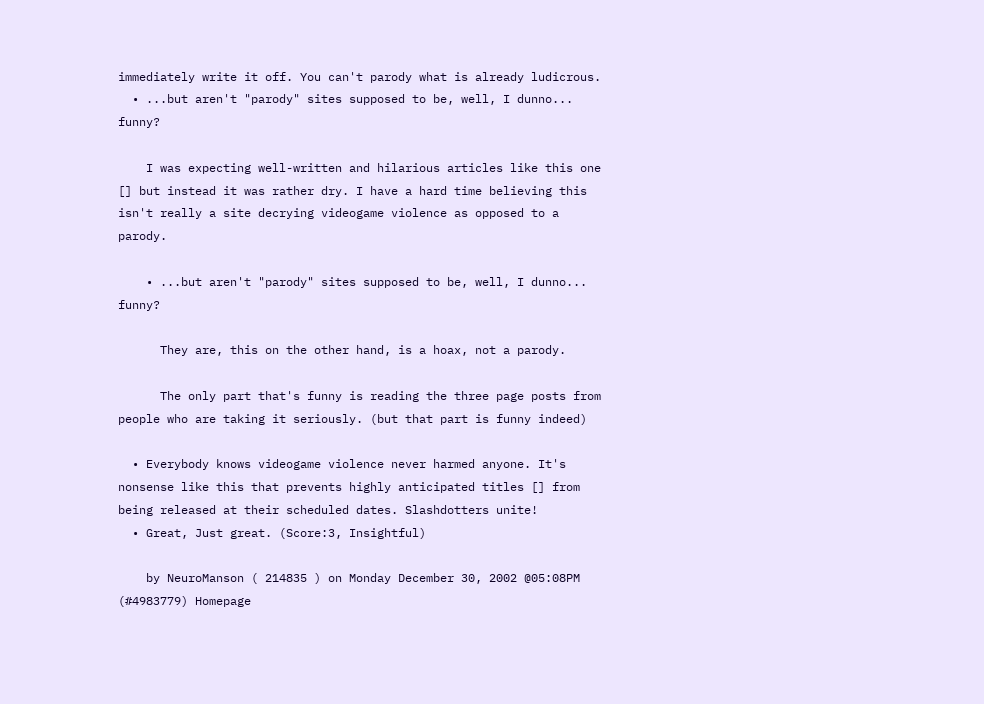immediately write it off. You can't parody what is already ludicrous.
  • ...but aren't "parody" sites supposed to be, well, I dunno... funny?

    I was expecting well-written and hilarious articles like this one [] but instead it was rather dry. I have a hard time believing this isn't really a site decrying videogame violence as opposed to a parody.

    • ...but aren't "parody" sites supposed to be, well, I dunno... funny?

      They are, this on the other hand, is a hoax, not a parody.

      The only part that's funny is reading the three page posts from people who are taking it seriously. (but that part is funny indeed)

  • Everybody knows videogame violence never harmed anyone. It's nonsense like this that prevents highly anticipated titles [] from being released at their scheduled dates. Slashdotters unite!
  • Great, Just great. (Score:3, Insightful)

    by NeuroManson ( 214835 ) on Monday December 30, 2002 @05:08PM (#4983779) Homepage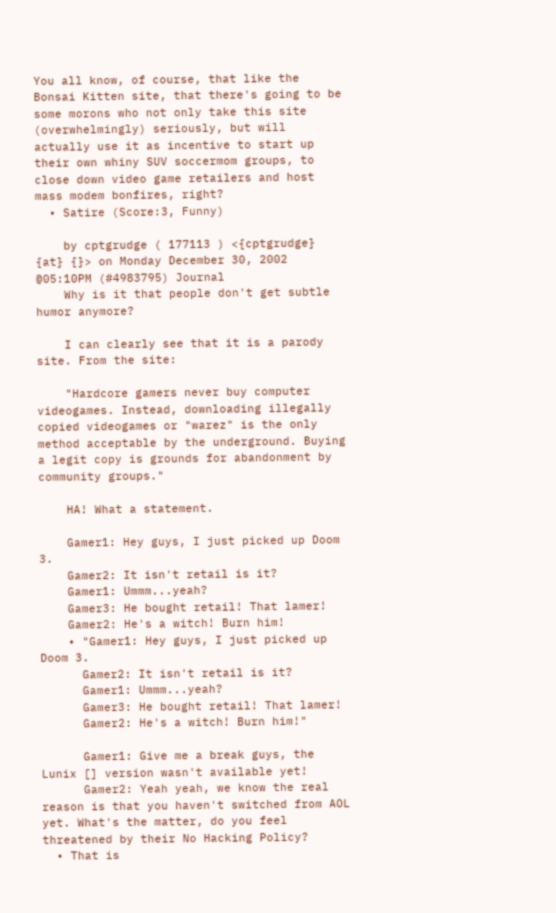You all know, of course, that like the Bonsai Kitten site, that there's going to be some morons who not only take this site (overwhelmingly) seriously, but will actually use it as incentive to start up their own whiny SUV soccermom groups, to close down video game retailers and host mass modem bonfires, right?
  • Satire (Score:3, Funny)

    by cptgrudge ( 177113 ) <{cptgrudge} {at} {}> on Monday December 30, 2002 @05:10PM (#4983795) Journal
    Why is it that people don't get subtle humor anymore?

    I can clearly see that it is a parody site. From the site:

    "Hardcore gamers never buy computer videogames. Instead, downloading illegally copied videogames or "warez" is the only method acceptable by the underground. Buying a legit copy is grounds for abandonment by community groups."

    HA! What a statement.

    Gamer1: Hey guys, I just picked up Doom 3.
    Gamer2: It isn't retail is it?
    Gamer1: Ummm...yeah?
    Gamer3: He bought retail! That lamer!
    Gamer2: He's a witch! Burn him!
    • "Gamer1: Hey guys, I just picked up Doom 3.
      Gamer2: It isn't retail is it?
      Gamer1: Ummm...yeah?
      Gamer3: He bought retail! That lamer!
      Gamer2: He's a witch! Burn him!"

      Gamer1: Give me a break guys, the Lunix [] version wasn't available yet!
      Gamer2: Yeah yeah, we know the real reason is that you haven't switched from AOL yet. What's the matter, do you feel threatened by their No Hacking Policy?
  • That is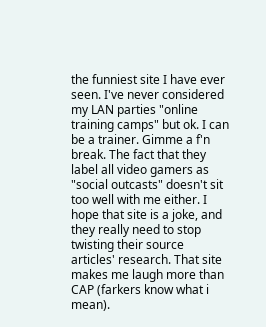the funniest site I have ever seen. I've never considered my LAN parties "online training camps" but ok. I can be a trainer. Gimme a f'n break. The fact that they label all video gamers as "social outcasts" doesn't sit too well with me either. I hope that site is a joke, and they really need to stop twisting their source articles' research. That site makes me laugh more than CAP (farkers know what i mean).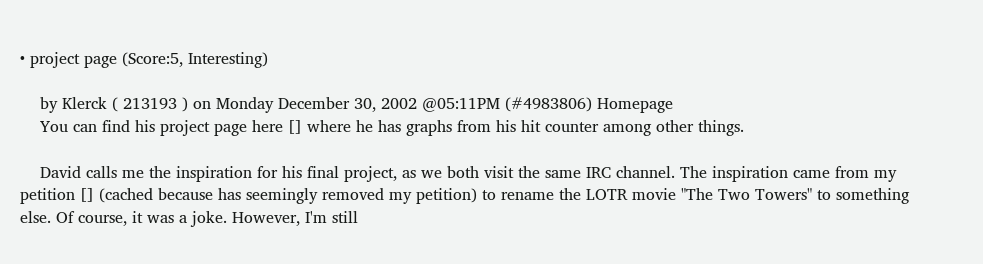• project page (Score:5, Interesting)

    by Klerck ( 213193 ) on Monday December 30, 2002 @05:11PM (#4983806) Homepage
    You can find his project page here [] where he has graphs from his hit counter among other things.

    David calls me the inspiration for his final project, as we both visit the same IRC channel. The inspiration came from my petition [] (cached because has seemingly removed my petition) to rename the LOTR movie "The Two Towers" to something else. Of course, it was a joke. However, I'm still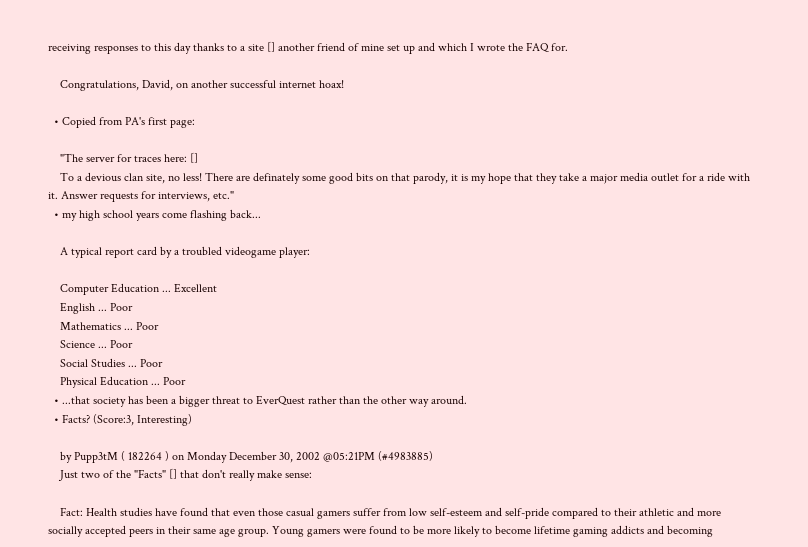receiving responses to this day thanks to a site [] another friend of mine set up and which I wrote the FAQ for.

    Congratulations, David, on another successful internet hoax!

  • Copied from PA's first page:

    "The server for traces here: []
    To a devious clan site, no less! There are definately some good bits on that parody, it is my hope that they take a major media outlet for a ride with it. Answer requests for interviews, etc."
  • my high school years come flashing back...

    A typical report card by a troubled videogame player:

    Computer Education ... Excellent
    English ... Poor
    Mathematics ... Poor
    Science ... Poor
    Social Studies ... Poor
    Physical Education ... Poor
  • ...that society has been a bigger threat to EverQuest rather than the other way around.
  • Facts? (Score:3, Interesting)

    by Pupp3tM ( 182264 ) on Monday December 30, 2002 @05:21PM (#4983885)
    Just two of the "Facts" [] that don't really make sense:

    Fact: Health studies have found that even those casual gamers suffer from low self-esteem and self-pride compared to their athletic and more socially accepted peers in their same age group. Young gamers were found to be more likely to become lifetime gaming addicts and becoming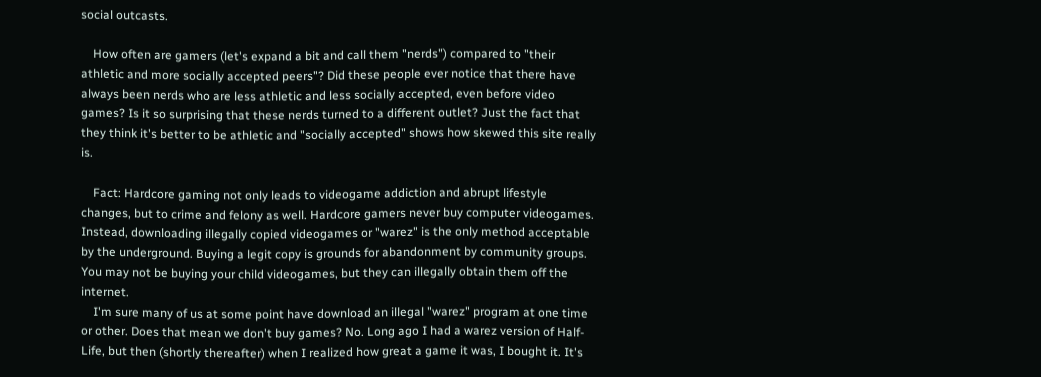social outcasts.

    How often are gamers (let's expand a bit and call them "nerds") compared to "their athletic and more socially accepted peers"? Did these people ever notice that there have always been nerds who are less athletic and less socially accepted, even before video games? Is it so surprising that these nerds turned to a different outlet? Just the fact that they think it's better to be athletic and "socially accepted" shows how skewed this site really is.

    Fact: Hardcore gaming not only leads to videogame addiction and abrupt lifestyle changes, but to crime and felony as well. Hardcore gamers never buy computer videogames. Instead, downloading illegally copied videogames or "warez" is the only method acceptable by the underground. Buying a legit copy is grounds for abandonment by community groups. You may not be buying your child videogames, but they can illegally obtain them off the internet.
    I'm sure many of us at some point have download an illegal "warez" program at one time or other. Does that mean we don't buy games? No. Long ago I had a warez version of Half-Life, but then (shortly thereafter) when I realized how great a game it was, I bought it. It's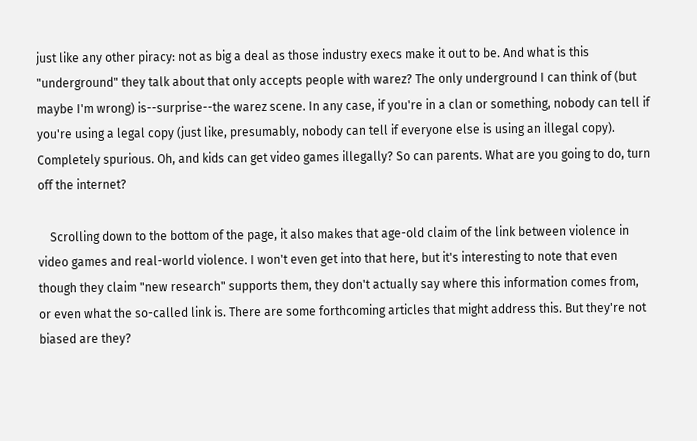just like any other piracy: not as big a deal as those industry execs make it out to be. And what is this "underground" they talk about that only accepts people with warez? The only underground I can think of (but maybe I'm wrong) is--surprise--the warez scene. In any case, if you're in a clan or something, nobody can tell if you're using a legal copy (just like, presumably, nobody can tell if everyone else is using an illegal copy). Completely spurious. Oh, and kids can get video games illegally? So can parents. What are you going to do, turn off the internet?

    Scrolling down to the bottom of the page, it also makes that age-old claim of the link between violence in video games and real-world violence. I won't even get into that here, but it's interesting to note that even though they claim "new research" supports them, they don't actually say where this information comes from, or even what the so-called link is. There are some forthcoming articles that might address this. But they're not biased are they?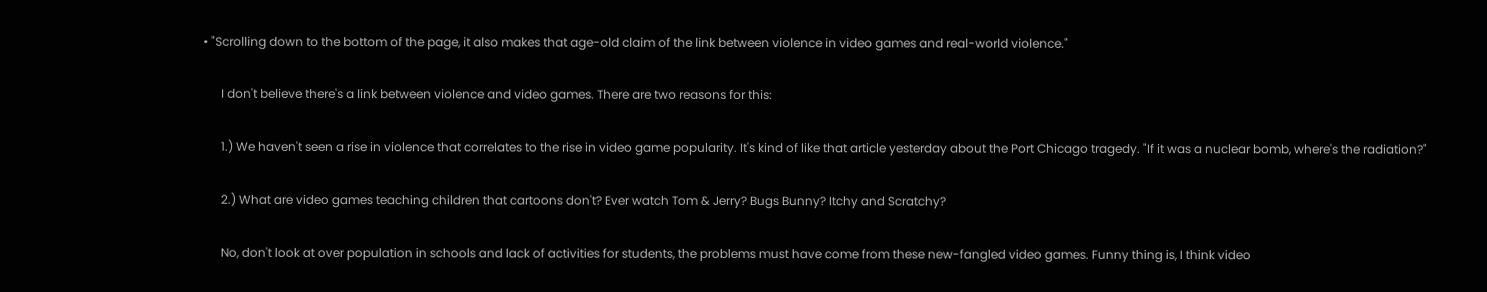• "Scrolling down to the bottom of the page, it also makes that age-old claim of the link between violence in video games and real-world violence."

      I don't believe there's a link between violence and video games. There are two reasons for this:

      1.) We haven't seen a rise in violence that correlates to the rise in video game popularity. It's kind of like that article yesterday about the Port Chicago tragedy. "If it was a nuclear bomb, where's the radiation?"

      2.) What are video games teaching children that cartoons don't? Ever watch Tom & Jerry? Bugs Bunny? Itchy and Scratchy?

      No, don't look at over population in schools and lack of activities for students, the problems must have come from these new-fangled video games. Funny thing is, I think video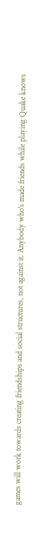games will work towards creating friendships and social structures, not against it. Anybody who's made friends while playing Quake knows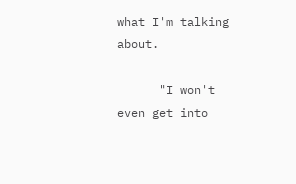what I'm talking about.

      "I won't even get into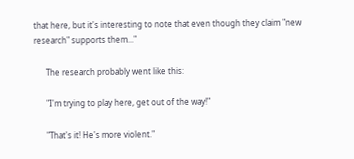that here, but it's interesting to note that even though they claim "new research" supports them..."

      The research probably went like this:

      "I'm trying to play here, get out of the way!"

      "That's it! He's more violent."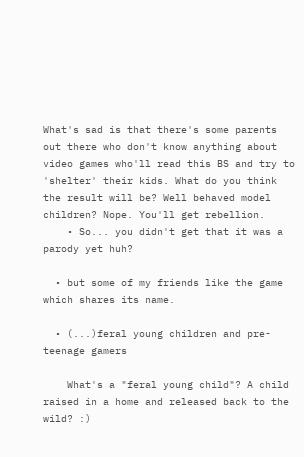What's sad is that there's some parents out there who don't know anything about video games who'll read this BS and try to 'shelter' their kids. What do you think the result will be? Well behaved model children? Nope. You'll get rebellion.
    • So... you didn't get that it was a parody yet huh?

  • but some of my friends like the game which shares its name.

  • (...)feral young children and pre-teenage gamers

    What's a "feral young child"? A child raised in a home and released back to the wild? :)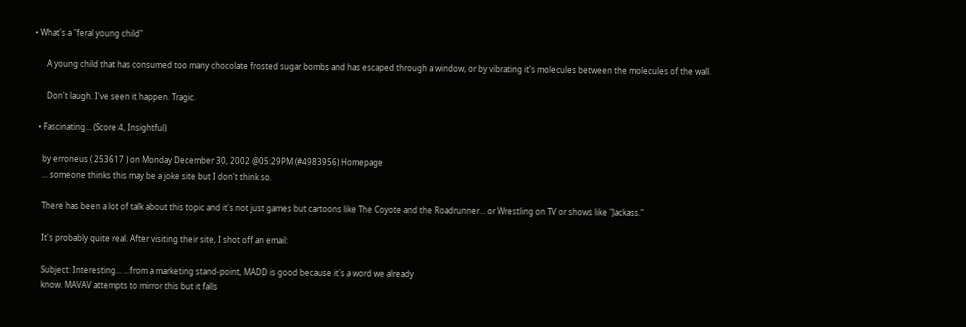• What's a "feral young child"

      A young child that has consumed too many chocolate frosted sugar bombs and has escaped through a window, or by vibrating it's molecules between the molecules of the wall.

      Don't laugh. I've seen it happen. Tragic.

  • Fascinating... (Score:4, Insightful)

    by erroneus ( 253617 ) on Monday December 30, 2002 @05:29PM (#4983956) Homepage
    ... someone thinks this may be a joke site but I don't think so.

    There has been a lot of talk about this topic and it's not just games but cartoons like The Coyote and the Roadrunner... or Wrestling on TV or shows like "Jackass."

    It's probably quite real. After visiting their site, I shot off an email:

    Subject: Interesting... ...from a marketing stand-point, MADD is good because it's a word we already
    know. MAVAV attempts to mirror this but it falls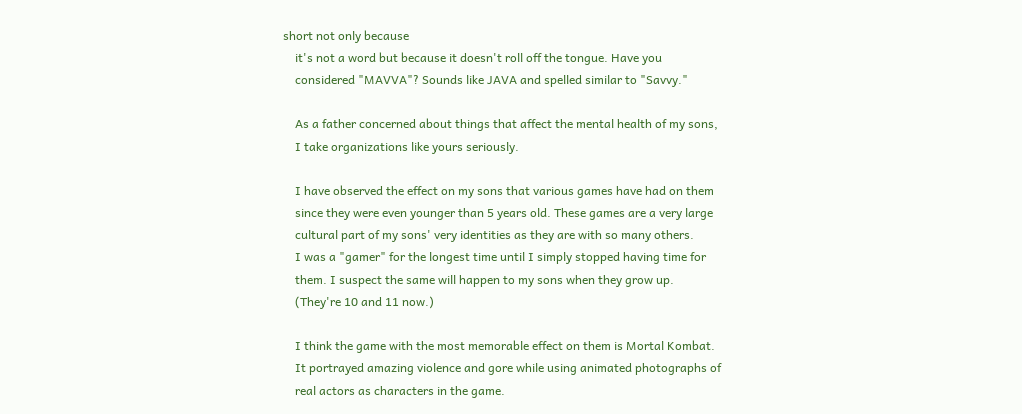short not only because
    it's not a word but because it doesn't roll off the tongue. Have you
    considered "MAVVA"? Sounds like JAVA and spelled similar to "Savvy."

    As a father concerned about things that affect the mental health of my sons,
    I take organizations like yours seriously.

    I have observed the effect on my sons that various games have had on them
    since they were even younger than 5 years old. These games are a very large
    cultural part of my sons' very identities as they are with so many others.
    I was a "gamer" for the longest time until I simply stopped having time for
    them. I suspect the same will happen to my sons when they grow up.
    (They're 10 and 11 now.)

    I think the game with the most memorable effect on them is Mortal Kombat.
    It portrayed amazing violence and gore while using animated photographs of
    real actors as characters in the game.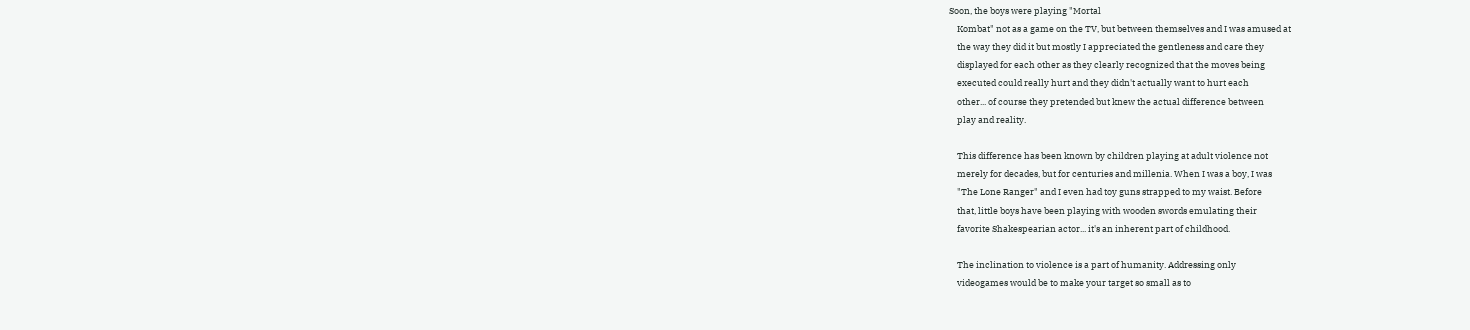Soon, the boys were playing "Mortal
    Kombat" not as a game on the TV, but between themselves and I was amused at
    the way they did it but mostly I appreciated the gentleness and care they
    displayed for each other as they clearly recognized that the moves being
    executed could really hurt and they didn't actually want to hurt each
    other... of course they pretended but knew the actual difference between
    play and reality.

    This difference has been known by children playing at adult violence not
    merely for decades, but for centuries and millenia. When I was a boy, I was
    "The Lone Ranger" and I even had toy guns strapped to my waist. Before
    that, little boys have been playing with wooden swords emulating their
    favorite Shakespearian actor... it's an inherent part of childhood.

    The inclination to violence is a part of humanity. Addressing only
    videogames would be to make your target so small as to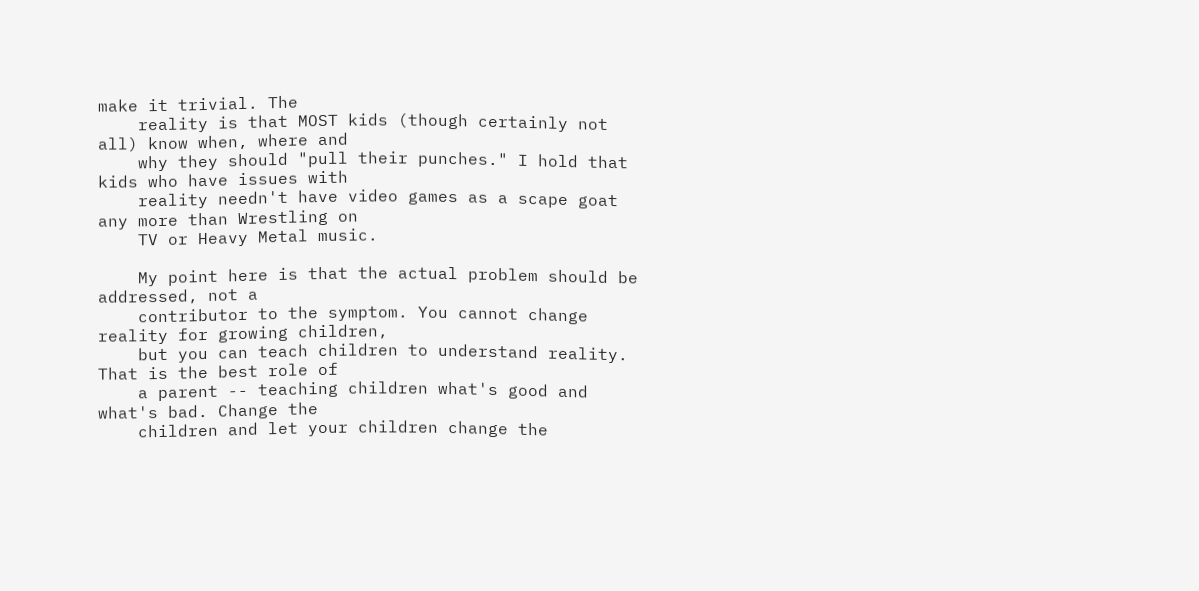make it trivial. The
    reality is that MOST kids (though certainly not all) know when, where and
    why they should "pull their punches." I hold that kids who have issues with
    reality needn't have video games as a scape goat any more than Wrestling on
    TV or Heavy Metal music.

    My point here is that the actual problem should be addressed, not a
    contributor to the symptom. You cannot change reality for growing children,
    but you can teach children to understand reality. That is the best role of
    a parent -- teaching children what's good and what's bad. Change the
    children and let your children change the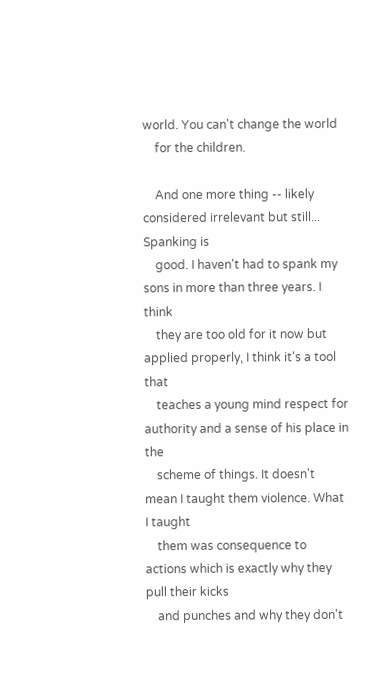world. You can't change the world
    for the children.

    And one more thing -- likely considered irrelevant but still... Spanking is
    good. I haven't had to spank my sons in more than three years. I think
    they are too old for it now but applied properly, I think it's a tool that
    teaches a young mind respect for authority and a sense of his place in the
    scheme of things. It doesn't mean I taught them violence. What I taught
    them was consequence to actions which is exactly why they pull their kicks
    and punches and why they don't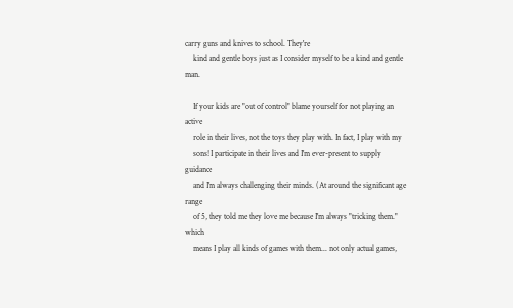carry guns and knives to school. They're
    kind and gentle boys just as I consider myself to be a kind and gentle man.

    If your kids are "out of control" blame yourself for not playing an active
    role in their lives, not the toys they play with. In fact, I play with my
    sons! I participate in their lives and I'm ever-present to supply guidance
    and I'm always challenging their minds. (At around the significant age range
    of 5, they told me they love me because I'm always "tricking them." which
    means I play all kinds of games with them... not only actual games,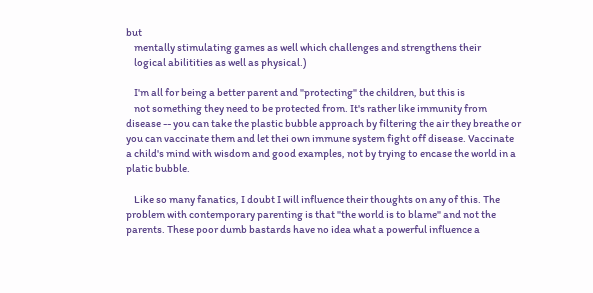but
    mentally stimulating games as well which challenges and strengthens their
    logical abilitities as well as physical.)

    I'm all for being a better parent and "protecting" the children, but this is
    not something they need to be protected from. It's rather like immunity from disease -- you can take the plastic bubble approach by filtering the air they breathe or you can vaccinate them and let thei own immune system fight off disease. Vaccinate a child's mind with wisdom and good examples, not by trying to encase the world in a platic bubble.

    Like so many fanatics, I doubt I will influence their thoughts on any of this. The problem with contemporary parenting is that "the world is to blame" and not the parents. These poor dumb bastards have no idea what a powerful influence a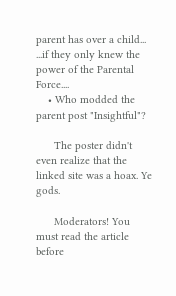parent has over a child... ...if they only knew the power of the Parental Force....
    • Who modded the parent post "Insightful"?

      The poster didn't even realize that the linked site was a hoax. Ye gods.

      Moderators! You must read the article before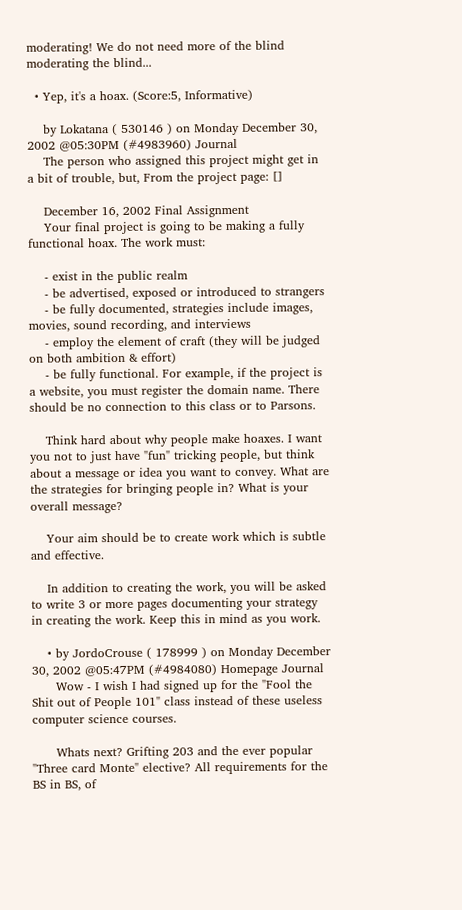moderating! We do not need more of the blind moderating the blind...

  • Yep, it's a hoax. (Score:5, Informative)

    by Lokatana ( 530146 ) on Monday December 30, 2002 @05:30PM (#4983960) Journal
    The person who assigned this project might get in a bit of trouble, but, From the project page: []

    December 16, 2002 Final Assignment
    Your final project is going to be making a fully functional hoax. The work must:

    - exist in the public realm
    - be advertised, exposed or introduced to strangers
    - be fully documented, strategies include images, movies, sound recording, and interviews
    - employ the element of craft (they will be judged on both ambition & effort)
    - be fully functional. For example, if the project is a website, you must register the domain name. There should be no connection to this class or to Parsons.

    Think hard about why people make hoaxes. I want you not to just have "fun" tricking people, but think about a message or idea you want to convey. What are the strategies for bringing people in? What is your overall message?

    Your aim should be to create work which is subtle and effective.

    In addition to creating the work, you will be asked to write 3 or more pages documenting your strategy in creating the work. Keep this in mind as you work.

    • by JordoCrouse ( 178999 ) on Monday December 30, 2002 @05:47PM (#4984080) Homepage Journal
      Wow - I wish I had signed up for the "Fool the Shit out of People 101" class instead of these useless computer science courses.

      Whats next? Grifting 203 and the ever popular "Three card Monte" elective? All requirements for the BS in BS, of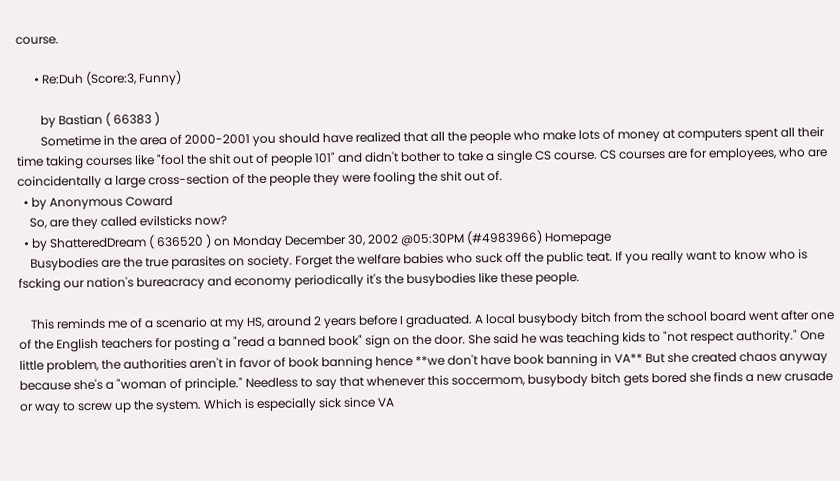course.

      • Re:Duh (Score:3, Funny)

        by Bastian ( 66383 )
        Sometime in the area of 2000-2001 you should have realized that all the people who make lots of money at computers spent all their time taking courses like "fool the shit out of people 101" and didn't bother to take a single CS course. CS courses are for employees, who are coincidentally a large cross-section of the people they were fooling the shit out of.
  • by Anonymous Coward
    So, are they called evilsticks now?
  • by ShatteredDream ( 636520 ) on Monday December 30, 2002 @05:30PM (#4983966) Homepage
    Busybodies are the true parasites on society. Forget the welfare babies who suck off the public teat. If you really want to know who is fscking our nation's bureacracy and economy periodically it's the busybodies like these people.

    This reminds me of a scenario at my HS, around 2 years before I graduated. A local busybody bitch from the school board went after one of the English teachers for posting a "read a banned book" sign on the door. She said he was teaching kids to "not respect authority." One little problem, the authorities aren't in favor of book banning hence **we don't have book banning in VA** But she created chaos anyway because she's a "woman of principle." Needless to say that whenever this soccermom, busybody bitch gets bored she finds a new crusade or way to screw up the system. Which is especially sick since VA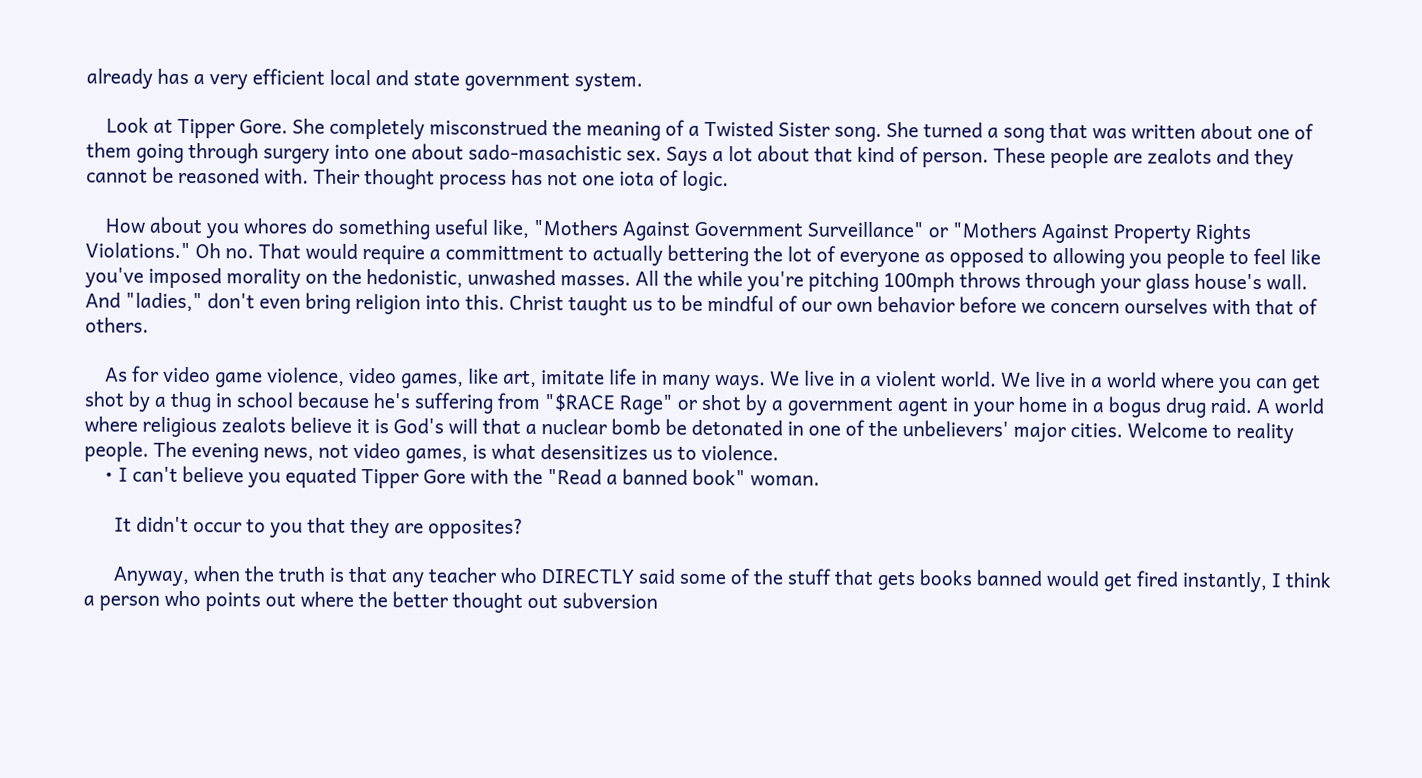already has a very efficient local and state government system.

    Look at Tipper Gore. She completely misconstrued the meaning of a Twisted Sister song. She turned a song that was written about one of them going through surgery into one about sado-masachistic sex. Says a lot about that kind of person. These people are zealots and they cannot be reasoned with. Their thought process has not one iota of logic.

    How about you whores do something useful like, "Mothers Against Government Surveillance" or "Mothers Against Property Rights Violations." Oh no. That would require a committment to actually bettering the lot of everyone as opposed to allowing you people to feel like you've imposed morality on the hedonistic, unwashed masses. All the while you're pitching 100mph throws through your glass house's wall. And "ladies," don't even bring religion into this. Christ taught us to be mindful of our own behavior before we concern ourselves with that of others.

    As for video game violence, video games, like art, imitate life in many ways. We live in a violent world. We live in a world where you can get shot by a thug in school because he's suffering from "$RACE Rage" or shot by a government agent in your home in a bogus drug raid. A world where religious zealots believe it is God's will that a nuclear bomb be detonated in one of the unbelievers' major cities. Welcome to reality people. The evening news, not video games, is what desensitizes us to violence.
    • I can't believe you equated Tipper Gore with the "Read a banned book" woman.

      It didn't occur to you that they are opposites?

      Anyway, when the truth is that any teacher who DIRECTLY said some of the stuff that gets books banned would get fired instantly, I think a person who points out where the better thought out subversion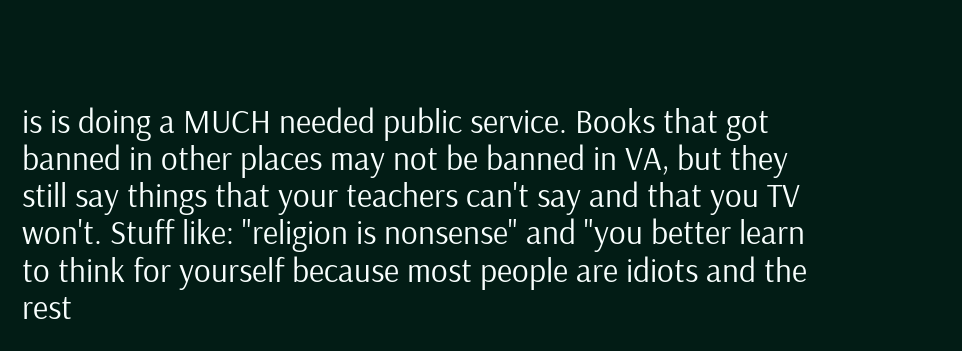is is doing a MUCH needed public service. Books that got banned in other places may not be banned in VA, but they still say things that your teachers can't say and that you TV won't. Stuff like: "religion is nonsense" and "you better learn to think for yourself because most people are idiots and the rest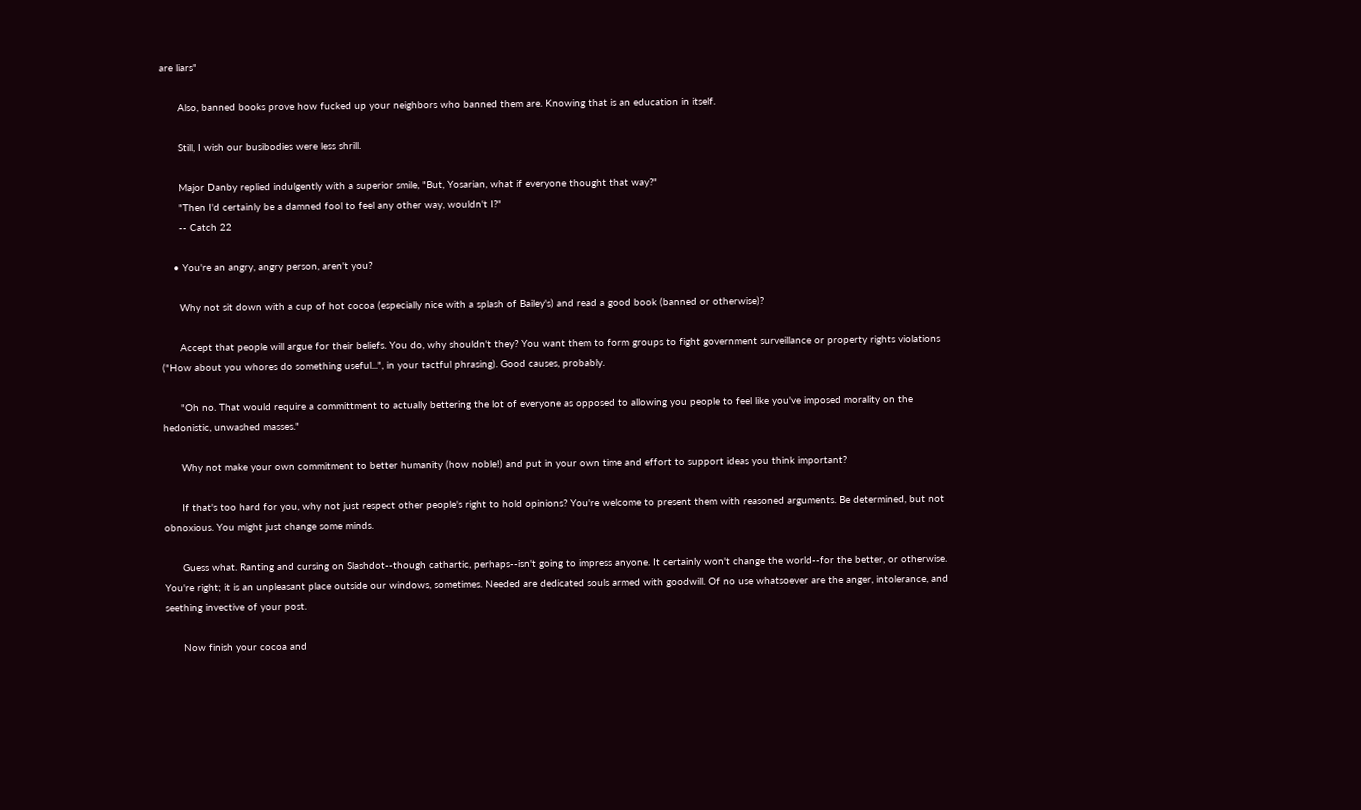are liars"

      Also, banned books prove how fucked up your neighbors who banned them are. Knowing that is an education in itself.

      Still, I wish our busibodies were less shrill.

      Major Danby replied indulgently with a superior smile, "But, Yosarian, what if everyone thought that way?"
      "Then I'd certainly be a damned fool to feel any other way, wouldn't I?"
      -- Catch 22

    • You're an angry, angry person, aren't you?

      Why not sit down with a cup of hot cocoa (especially nice with a splash of Bailey's) and read a good book (banned or otherwise)?

      Accept that people will argue for their beliefs. You do, why shouldn't they? You want them to form groups to fight government surveillance or property rights violations ("How about you whores do something useful...", in your tactful phrasing). Good causes, probably.

      "Oh no. That would require a committment to actually bettering the lot of everyone as opposed to allowing you people to feel like you've imposed morality on the hedonistic, unwashed masses."

      Why not make your own commitment to better humanity (how noble!) and put in your own time and effort to support ideas you think important?

      If that's too hard for you, why not just respect other people's right to hold opinions? You're welcome to present them with reasoned arguments. Be determined, but not obnoxious. You might just change some minds.

      Guess what. Ranting and cursing on Slashdot--though cathartic, perhaps--isn't going to impress anyone. It certainly won't change the world--for the better, or otherwise. You're right; it is an unpleasant place outside our windows, sometimes. Needed are dedicated souls armed with goodwill. Of no use whatsoever are the anger, intolerance, and seething invective of your post.

      Now finish your cocoa and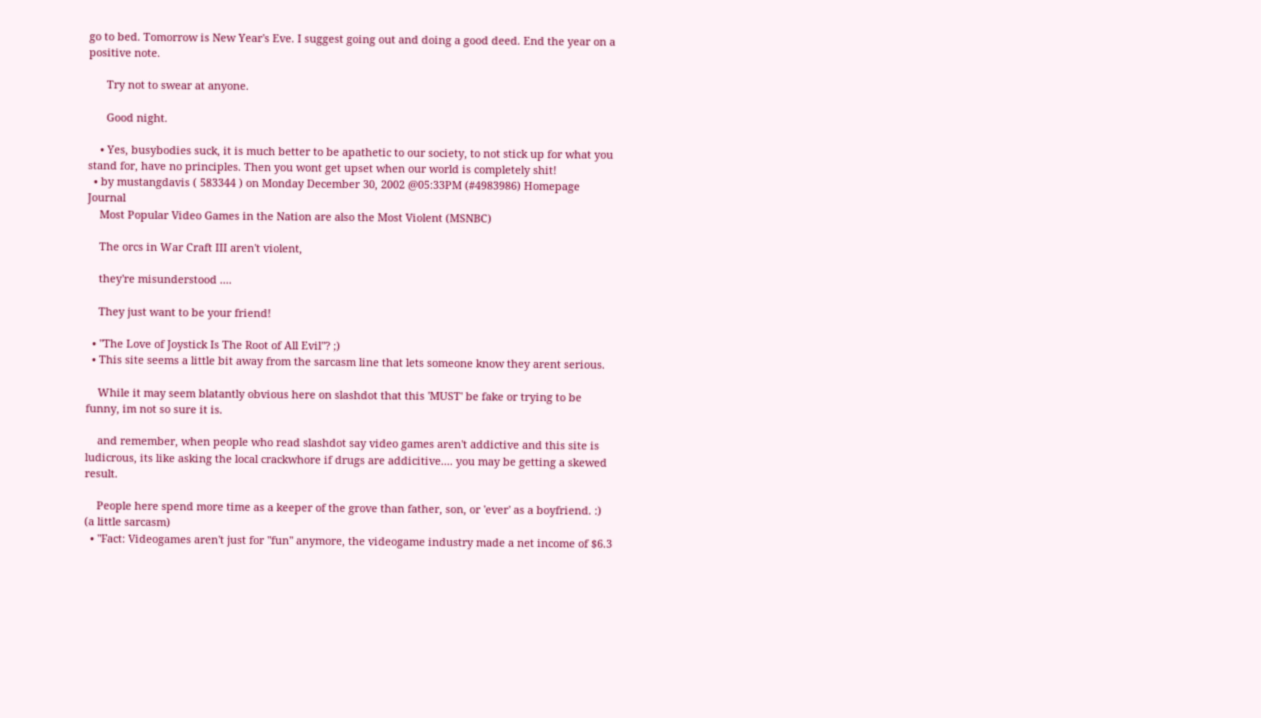go to bed. Tomorrow is New Year's Eve. I suggest going out and doing a good deed. End the year on a positive note.

      Try not to swear at anyone.

      Good night.

    • Yes, busybodies suck, it is much better to be apathetic to our society, to not stick up for what you stand for, have no principles. Then you wont get upset when our world is completely shit!
  • by mustangdavis ( 583344 ) on Monday December 30, 2002 @05:33PM (#4983986) Homepage Journal
    Most Popular Video Games in the Nation are also the Most Violent (MSNBC)

    The orcs in War Craft III aren't violent,

    they're misunderstood ....

    They just want to be your friend!

  • "The Love of Joystick Is The Root of All Evil"? ;)
  • This site seems a little bit away from the sarcasm line that lets someone know they arent serious.

    While it may seem blatantly obvious here on slashdot that this 'MUST' be fake or trying to be funny, im not so sure it is.

    and remember, when people who read slashdot say video games aren't addictive and this site is ludicrous, its like asking the local crackwhore if drugs are addicitive.... you may be getting a skewed result.

    People here spend more time as a keeper of the grove than father, son, or 'ever' as a boyfriend. :) (a little sarcasm)
  • "Fact: Videogames aren't just for "fun" anymore, the videogame industry made a net income of $6.3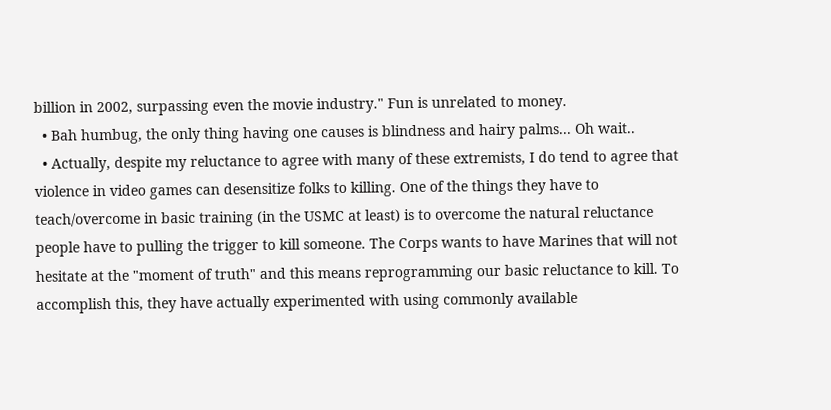billion in 2002, surpassing even the movie industry." Fun is unrelated to money.
  • Bah humbug, the only thing having one causes is blindness and hairy palms... Oh wait..
  • Actually, despite my reluctance to agree with many of these extremists, I do tend to agree that violence in video games can desensitize folks to killing. One of the things they have to teach/overcome in basic training (in the USMC at least) is to overcome the natural reluctance people have to pulling the trigger to kill someone. The Corps wants to have Marines that will not hesitate at the "moment of truth" and this means reprogramming our basic reluctance to kill. To accomplish this, they have actually experimented with using commonly available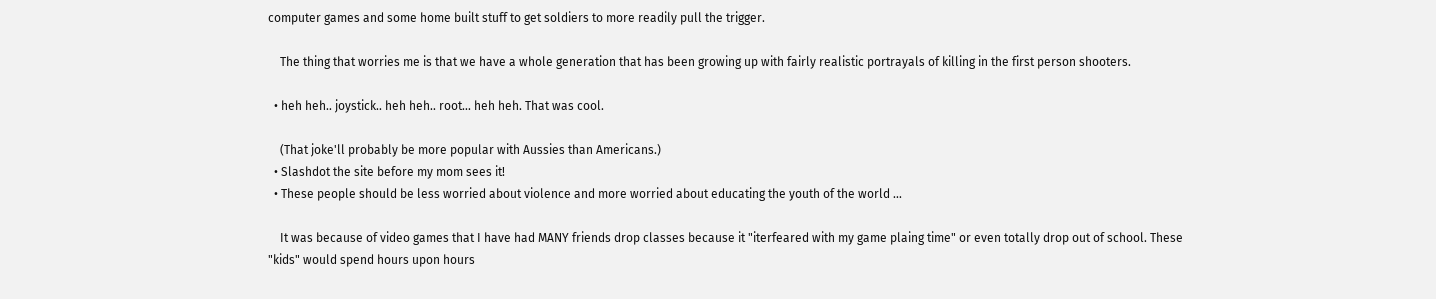computer games and some home built stuff to get soldiers to more readily pull the trigger.

    The thing that worries me is that we have a whole generation that has been growing up with fairly realistic portrayals of killing in the first person shooters.

  • heh heh.. joystick.. heh heh.. root... heh heh. That was cool.

    (That joke'll probably be more popular with Aussies than Americans.)
  • Slashdot the site before my mom sees it!
  • These people should be less worried about violence and more worried about educating the youth of the world ...

    It was because of video games that I have had MANY friends drop classes because it "iterfeared with my game plaing time" or even totally drop out of school. These "kids" would spend hours upon hours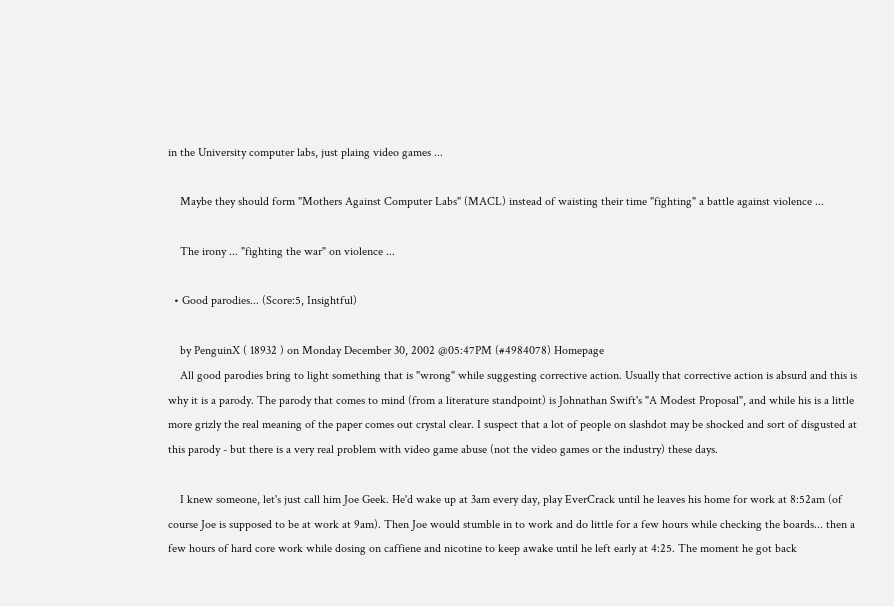in the University computer labs, just plaing video games ...

    Maybe they should form "Mothers Against Computer Labs" (MACL) instead of waisting their time "fighting" a battle against violence ...

    The irony ... "fighting the war" on violence ...

  • Good parodies... (Score:5, Insightful)

    by PenguinX ( 18932 ) on Monday December 30, 2002 @05:47PM (#4984078) Homepage
    All good parodies bring to light something that is "wrong" while suggesting corrective action. Usually that corrective action is absurd and this is why it is a parody. The parody that comes to mind (from a literature standpoint) is Johnathan Swift's "A Modest Proposal", and while his is a little more grizly the real meaning of the paper comes out crystal clear. I suspect that a lot of people on slashdot may be shocked and sort of disgusted at this parody - but there is a very real problem with video game abuse (not the video games or the industry) these days.

    I knew someone, let's just call him Joe Geek. He'd wake up at 3am every day, play EverCrack until he leaves his home for work at 8:52am (of course Joe is supposed to be at work at 9am). Then Joe would stumble in to work and do little for a few hours while checking the boards... then a few hours of hard core work while dosing on caffiene and nicotine to keep awake until he left early at 4:25. The moment he got back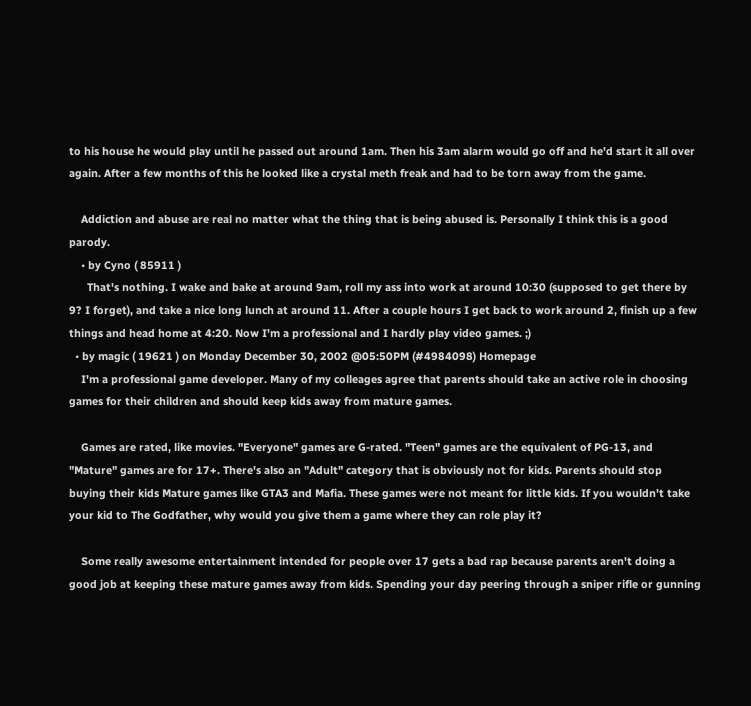to his house he would play until he passed out around 1am. Then his 3am alarm would go off and he'd start it all over again. After a few months of this he looked like a crystal meth freak and had to be torn away from the game.

    Addiction and abuse are real no matter what the thing that is being abused is. Personally I think this is a good parody.
    • by Cyno ( 85911 )
      That's nothing. I wake and bake at around 9am, roll my ass into work at around 10:30 (supposed to get there by 9? I forget), and take a nice long lunch at around 11. After a couple hours I get back to work around 2, finish up a few things and head home at 4:20. Now I'm a professional and I hardly play video games. ;)
  • by magic ( 19621 ) on Monday December 30, 2002 @05:50PM (#4984098) Homepage
    I'm a professional game developer. Many of my colleages agree that parents should take an active role in choosing games for their children and should keep kids away from mature games.

    Games are rated, like movies. "Everyone" games are G-rated. "Teen" games are the equivalent of PG-13, and "Mature" games are for 17+. There's also an "Adult" category that is obviously not for kids. Parents should stop buying their kids Mature games like GTA3 and Mafia. These games were not meant for little kids. If you wouldn't take your kid to The Godfather, why would you give them a game where they can role play it?

    Some really awesome entertainment intended for people over 17 gets a bad rap because parents aren't doing a good job at keeping these mature games away from kids. Spending your day peering through a sniper rifle or gunning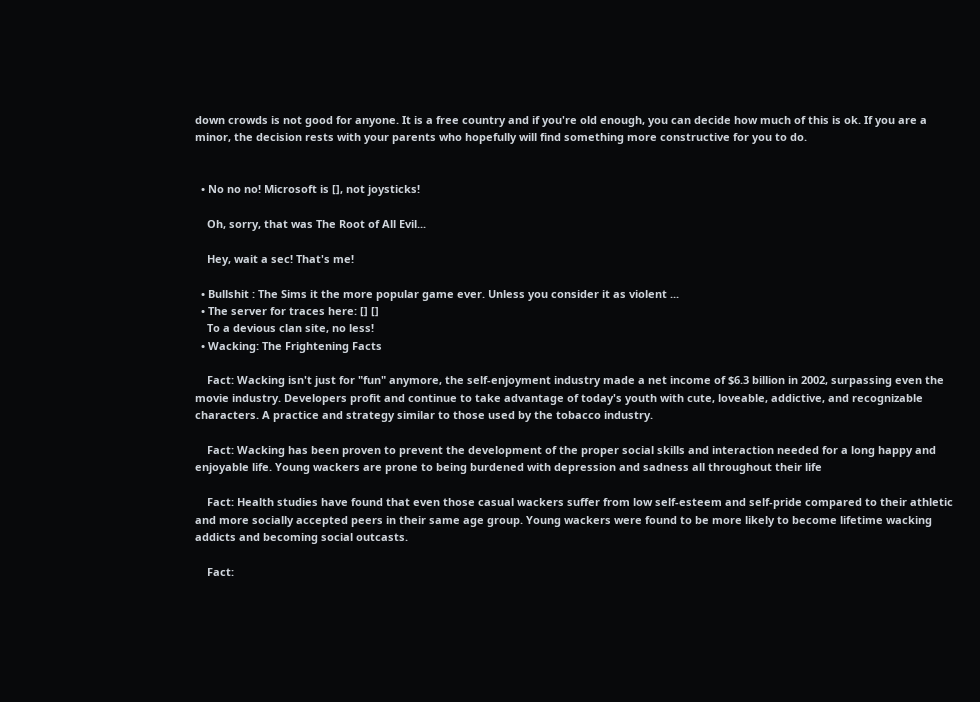down crowds is not good for anyone. It is a free country and if you're old enough, you can decide how much of this is ok. If you are a minor, the decision rests with your parents who hopefully will find something more constructive for you to do.


  • No no no! Microsoft is [], not joysticks!

    Oh, sorry, that was The Root of All Evil...

    Hey, wait a sec! That's me!

  • Bullshit : The Sims it the more popular game ever. Unless you consider it as violent ...
  • The server for traces here: [] []
    To a devious clan site, no less!
  • Wacking: The Frightening Facts

    Fact: Wacking isn't just for "fun" anymore, the self-enjoyment industry made a net income of $6.3 billion in 2002, surpassing even the movie industry. Developers profit and continue to take advantage of today's youth with cute, loveable, addictive, and recognizable characters. A practice and strategy similar to those used by the tobacco industry.

    Fact: Wacking has been proven to prevent the development of the proper social skills and interaction needed for a long happy and enjoyable life. Young wackers are prone to being burdened with depression and sadness all throughout their life

    Fact: Health studies have found that even those casual wackers suffer from low self-esteem and self-pride compared to their athletic and more socially accepted peers in their same age group. Young wackers were found to be more likely to become lifetime wacking addicts and becoming social outcasts.

    Fact: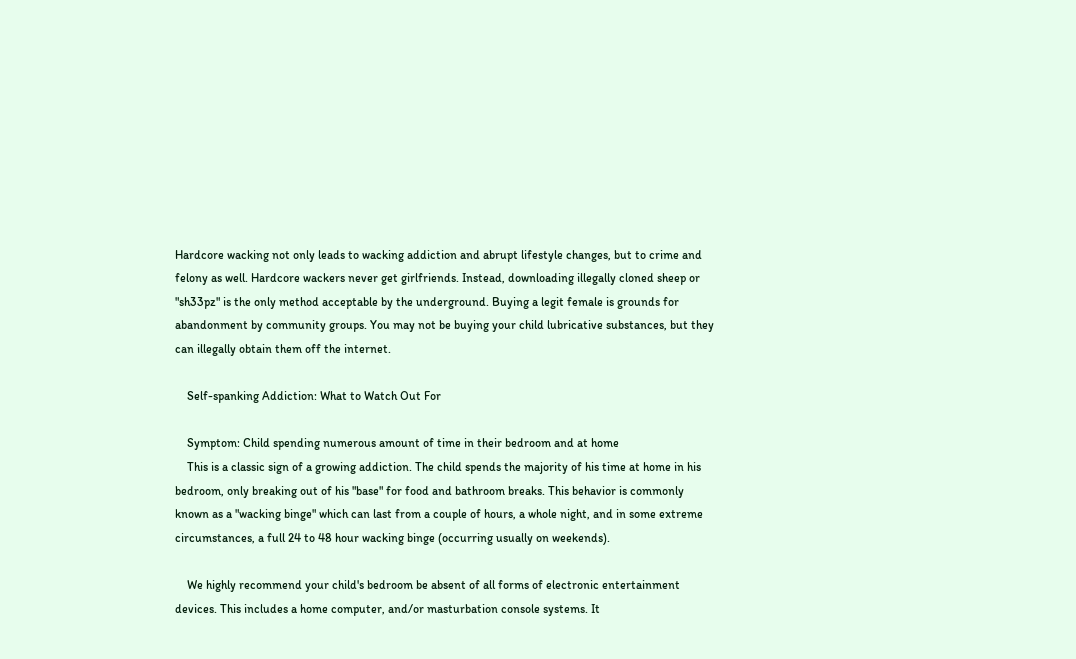Hardcore wacking not only leads to wacking addiction and abrupt lifestyle changes, but to crime and felony as well. Hardcore wackers never get girlfriends. Instead, downloading illegally cloned sheep or "sh33pz" is the only method acceptable by the underground. Buying a legit female is grounds for abandonment by community groups. You may not be buying your child lubricative substances, but they can illegally obtain them off the internet.

    Self-spanking Addiction: What to Watch Out For

    Symptom: Child spending numerous amount of time in their bedroom and at home
    This is a classic sign of a growing addiction. The child spends the majority of his time at home in his bedroom, only breaking out of his "base" for food and bathroom breaks. This behavior is commonly known as a "wacking binge" which can last from a couple of hours, a whole night, and in some extreme circumstances, a full 24 to 48 hour wacking binge (occurring usually on weekends).

    We highly recommend your child's bedroom be absent of all forms of electronic entertainment devices. This includes a home computer, and/or masturbation console systems. It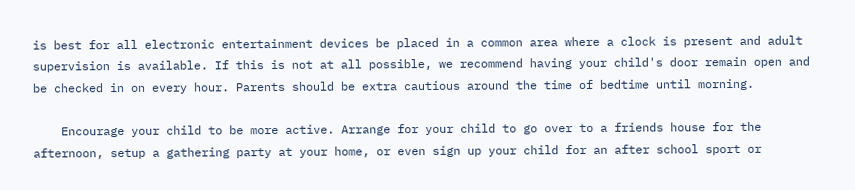is best for all electronic entertainment devices be placed in a common area where a clock is present and adult supervision is available. If this is not at all possible, we recommend having your child's door remain open and be checked in on every hour. Parents should be extra cautious around the time of bedtime until morning.

    Encourage your child to be more active. Arrange for your child to go over to a friends house for the afternoon, setup a gathering party at your home, or even sign up your child for an after school sport or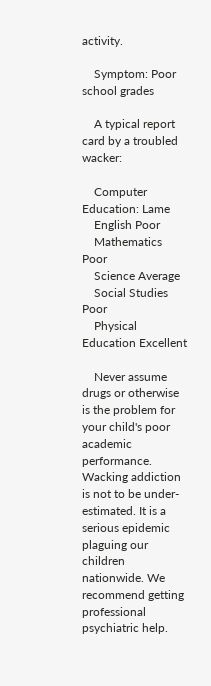activity.

    Symptom: Poor school grades

    A typical report card by a troubled wacker:

    Computer Education: Lame
    English Poor
    Mathematics Poor
    Science Average
    Social Studies Poor
    Physical Education Excellent

    Never assume drugs or otherwise is the problem for your child's poor academic performance. Wacking addiction is not to be under-estimated. It is a serious epidemic plaguing our children nationwide. We recommend getting professional psychiatric help.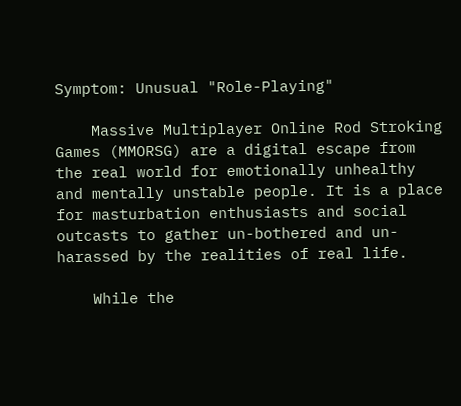Symptom: Unusual "Role-Playing"

    Massive Multiplayer Online Rod Stroking Games (MMORSG) are a digital escape from the real world for emotionally unhealthy and mentally unstable people. It is a place for masturbation enthusiasts and social outcasts to gather un-bothered and un-harassed by the realities of real life.

    While the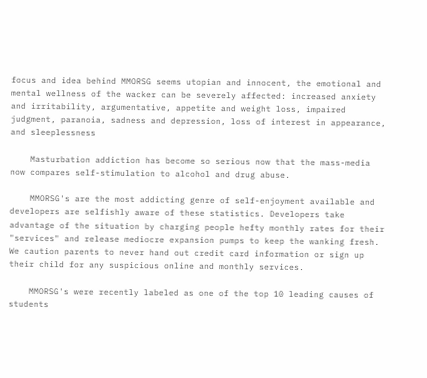focus and idea behind MMORSG seems utopian and innocent, the emotional and mental wellness of the wacker can be severely affected: increased anxiety and irritability, argumentative, appetite and weight loss, impaired judgment, paranoia, sadness and depression, loss of interest in appearance, and sleeplessness

    Masturbation addiction has become so serious now that the mass-media now compares self-stimulation to alcohol and drug abuse.

    MMORSG's are the most addicting genre of self-enjoyment available and developers are selfishly aware of these statistics. Developers take advantage of the situation by charging people hefty monthly rates for their "services" and release mediocre expansion pumps to keep the wanking fresh. We caution parents to never hand out credit card information or sign up their child for any suspicious online and monthly services.

    MMORSG's were recently labeled as one of the top 10 leading causes of students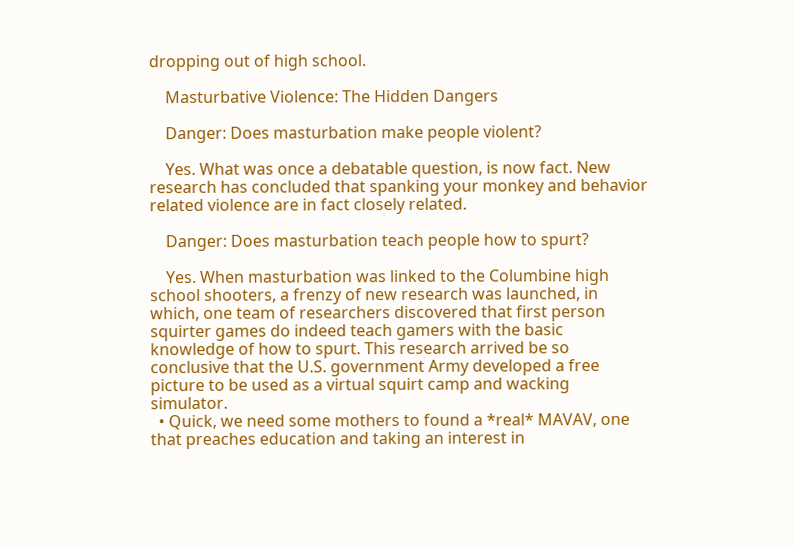dropping out of high school.

    Masturbative Violence: The Hidden Dangers

    Danger: Does masturbation make people violent?

    Yes. What was once a debatable question, is now fact. New research has concluded that spanking your monkey and behavior related violence are in fact closely related.

    Danger: Does masturbation teach people how to spurt?

    Yes. When masturbation was linked to the Columbine high school shooters, a frenzy of new research was launched, in which, one team of researchers discovered that first person squirter games do indeed teach gamers with the basic knowledge of how to spurt. This research arrived be so conclusive that the U.S. government Army developed a free picture to be used as a virtual squirt camp and wacking simulator.
  • Quick, we need some mothers to found a *real* MAVAV, one that preaches education and taking an interest in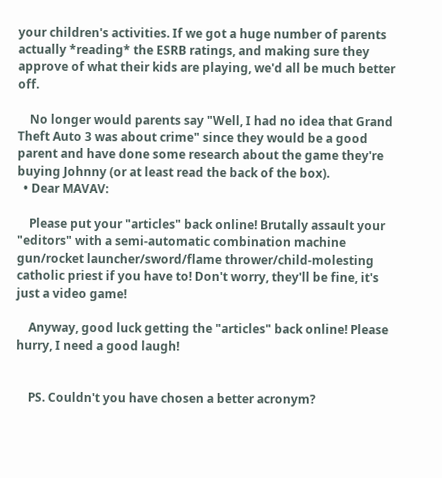your children's activities. If we got a huge number of parents actually *reading* the ESRB ratings, and making sure they approve of what their kids are playing, we'd all be much better off.

    No longer would parents say "Well, I had no idea that Grand Theft Auto 3 was about crime" since they would be a good parent and have done some research about the game they're buying Johnny (or at least read the back of the box).
  • Dear MAVAV:

    Please put your "articles" back online! Brutally assault your "editors" with a semi-automatic combination machine gun/rocket launcher/sword/flame thrower/child-molesting catholic priest if you have to! Don't worry, they'll be fine, it's just a video game!

    Anyway, good luck getting the "articles" back online! Please hurry, I need a good laugh!


    PS. Couldn't you have chosen a better acronym?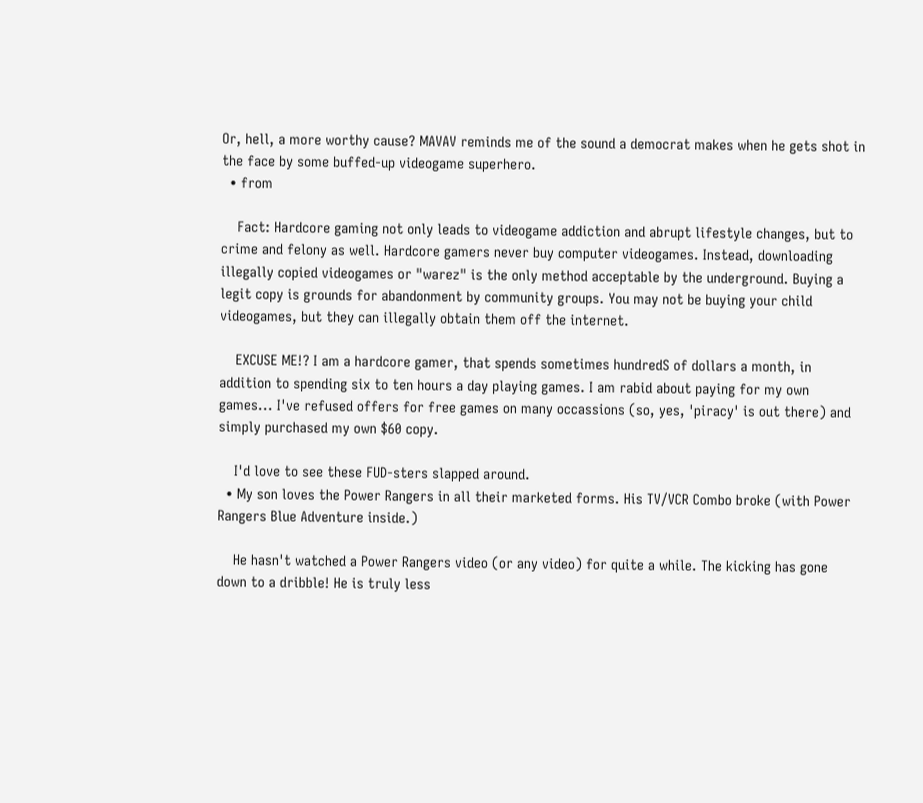Or, hell, a more worthy cause? MAVAV reminds me of the sound a democrat makes when he gets shot in the face by some buffed-up videogame superhero.
  • from

    Fact: Hardcore gaming not only leads to videogame addiction and abrupt lifestyle changes, but to crime and felony as well. Hardcore gamers never buy computer videogames. Instead, downloading illegally copied videogames or "warez" is the only method acceptable by the underground. Buying a legit copy is grounds for abandonment by community groups. You may not be buying your child videogames, but they can illegally obtain them off the internet.

    EXCUSE ME!? I am a hardcore gamer, that spends sometimes hundredS of dollars a month, in addition to spending six to ten hours a day playing games. I am rabid about paying for my own games... I've refused offers for free games on many occassions (so, yes, 'piracy' is out there) and simply purchased my own $60 copy.

    I'd love to see these FUD-sters slapped around.
  • My son loves the Power Rangers in all their marketed forms. His TV/VCR Combo broke (with Power Rangers Blue Adventure inside.)

    He hasn't watched a Power Rangers video (or any video) for quite a while. The kicking has gone down to a dribble! He is truly less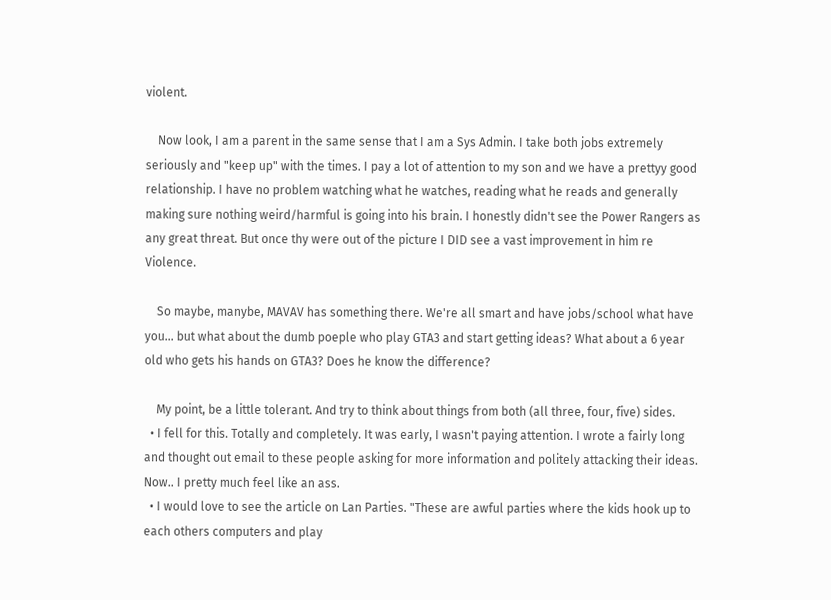violent.

    Now look, I am a parent in the same sense that I am a Sys Admin. I take both jobs extremely seriously and "keep up" with the times. I pay a lot of attention to my son and we have a prettyy good relationship. I have no problem watching what he watches, reading what he reads and generally making sure nothing weird/harmful is going into his brain. I honestly didn't see the Power Rangers as any great threat. But once thy were out of the picture I DID see a vast improvement in him re Violence.

    So maybe, manybe, MAVAV has something there. We're all smart and have jobs/school what have you... but what about the dumb poeple who play GTA3 and start getting ideas? What about a 6 year old who gets his hands on GTA3? Does he know the difference?

    My point, be a little tolerant. And try to think about things from both (all three, four, five) sides.
  • I fell for this. Totally and completely. It was early, I wasn't paying attention. I wrote a fairly long and thought out email to these people asking for more information and politely attacking their ideas. Now.. I pretty much feel like an ass.
  • I would love to see the article on Lan Parties. "These are awful parties where the kids hook up to each others computers and play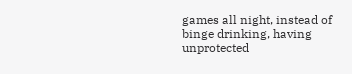games all night, instead of binge drinking, having unprotected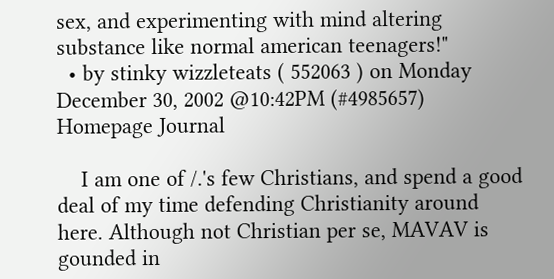sex, and experimenting with mind altering substance like normal american teenagers!"
  • by stinky wizzleteats ( 552063 ) on Monday December 30, 2002 @10:42PM (#4985657) Homepage Journal

    I am one of /.'s few Christians, and spend a good deal of my time defending Christianity around here. Although not Christian per se, MAVAV is gounded in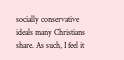socially conservative ideals many Christians share. As such, I feel it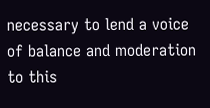necessary to lend a voice of balance and moderation to this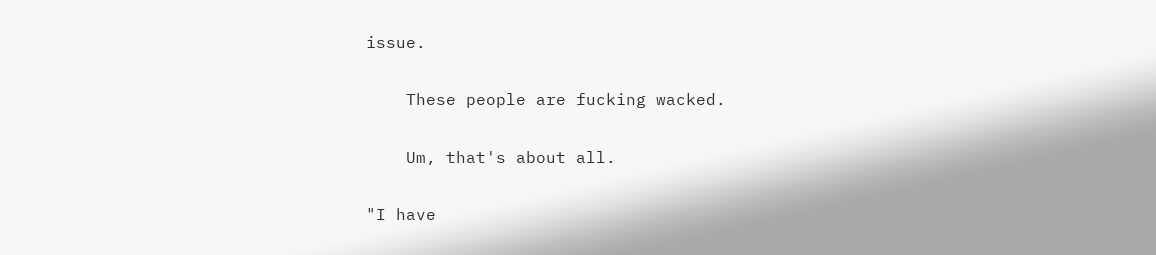issue.

    These people are fucking wacked.

    Um, that's about all.

"I have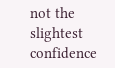not the slightest confidence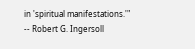in 'spiritual manifestations.'" -- Robert G. Ingersoll